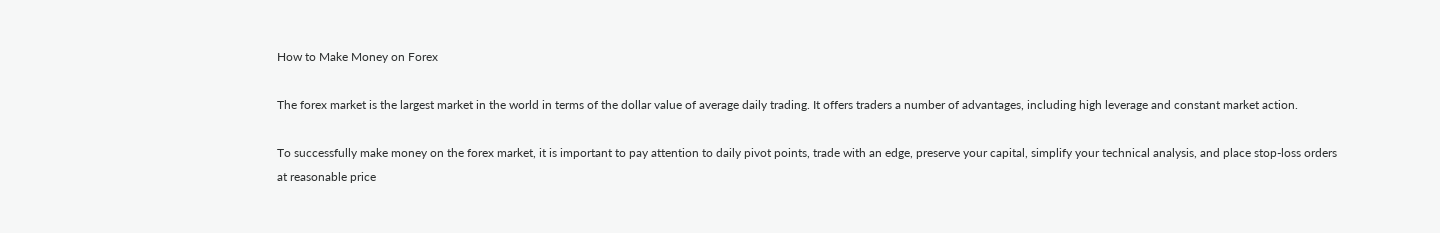How to Make Money on Forex

The forex market is the largest market in the world in terms of the dollar value of average daily trading. It offers traders a number of advantages, including high leverage and constant market action.

To successfully make money on the forex market, it is important to pay attention to daily pivot points, trade with an edge, preserve your capital, simplify your technical analysis, and place stop-loss orders at reasonable price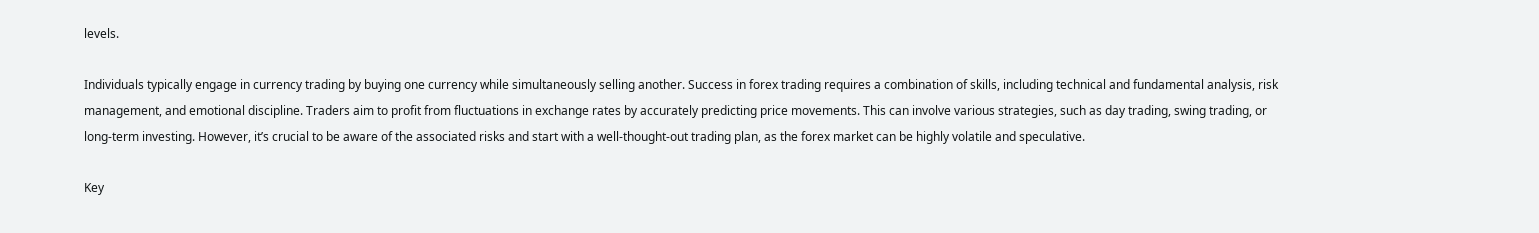levels.

Individuals typically engage in currency trading by buying one currency while simultaneously selling another. Success in forex trading requires a combination of skills, including technical and fundamental analysis, risk management, and emotional discipline. Traders aim to profit from fluctuations in exchange rates by accurately predicting price movements. This can involve various strategies, such as day trading, swing trading, or long-term investing. However, it’s crucial to be aware of the associated risks and start with a well-thought-out trading plan, as the forex market can be highly volatile and speculative.

Key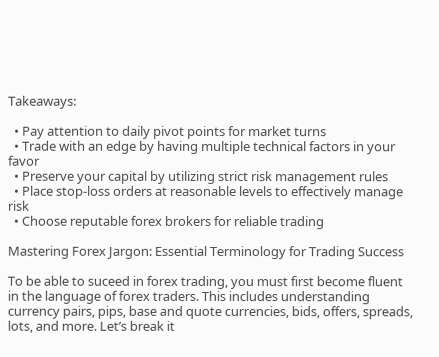Takeaways:

  • Pay attention to daily pivot points for market turns
  • Trade with an edge by having multiple technical factors in your favor
  • Preserve your capital by utilizing strict risk management rules
  • Place stop-loss orders at reasonable levels to effectively manage risk
  • Choose reputable forex brokers for reliable trading

Mastering Forex Jargon: Essential Terminology for Trading Success

To be able to suceed in forex trading, you must first become fluent in the language of forex traders. This includes understanding currency pairs, pips, base and quote currencies, bids, offers, spreads, lots, and more. Let’s break it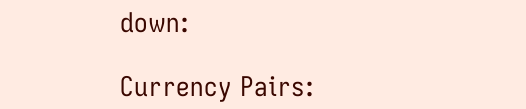down:

Currency Pairs: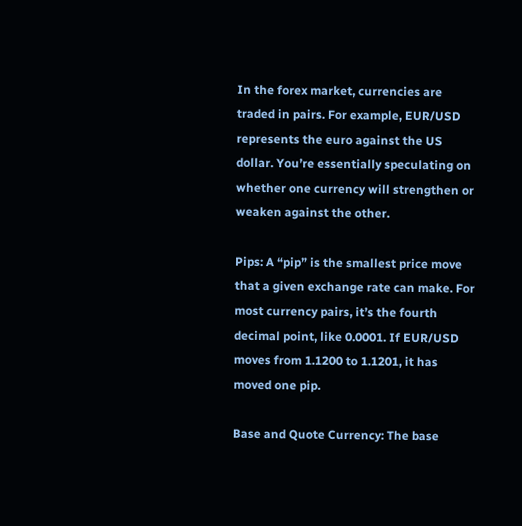In the forex market, currencies are traded in pairs. For example, EUR/USD represents the euro against the US dollar. You’re essentially speculating on whether one currency will strengthen or weaken against the other.

Pips: A “pip” is the smallest price move that a given exchange rate can make. For most currency pairs, it’s the fourth decimal point, like 0.0001. If EUR/USD moves from 1.1200 to 1.1201, it has moved one pip.

Base and Quote Currency: The base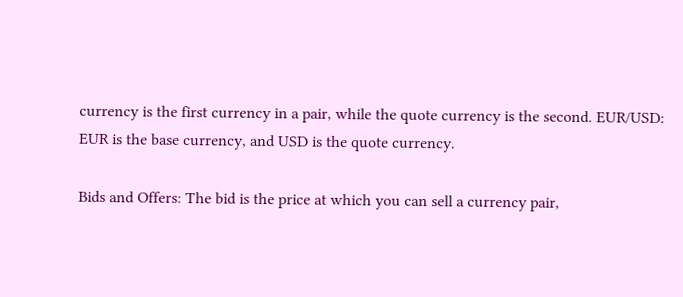currency is the first currency in a pair, while the quote currency is the second. EUR/USD: EUR is the base currency, and USD is the quote currency.

Bids and Offers: The bid is the price at which you can sell a currency pair,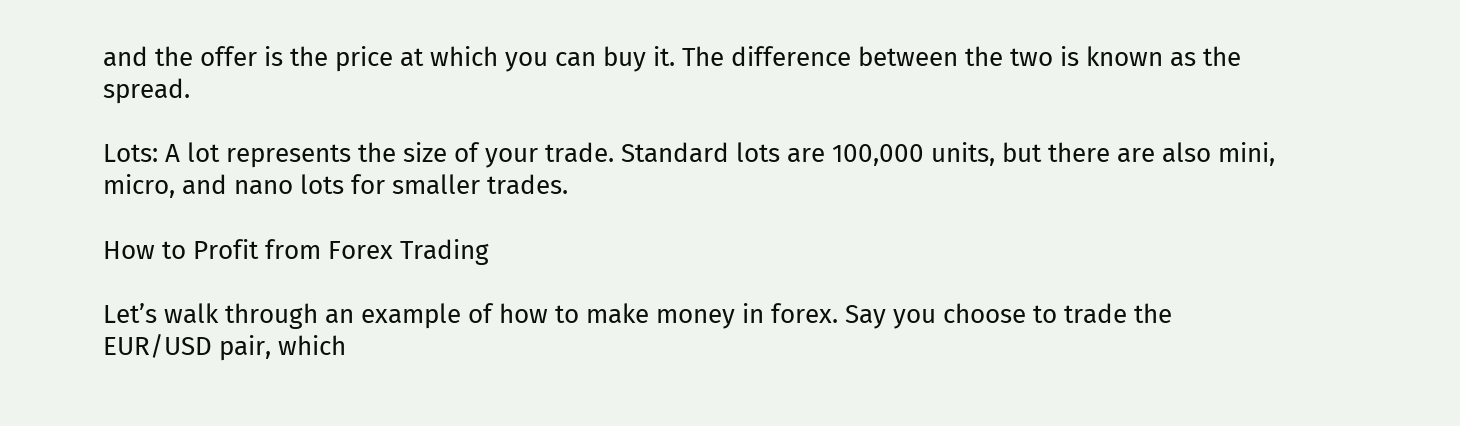and the offer is the price at which you can buy it. The difference between the two is known as the spread.

Lots: A lot represents the size of your trade. Standard lots are 100,000 units, but there are also mini, micro, and nano lots for smaller trades.

How to Profit from Forex Trading

Let’s walk through an example of how to make money in forex. Say you choose to trade the EUR/USD pair, which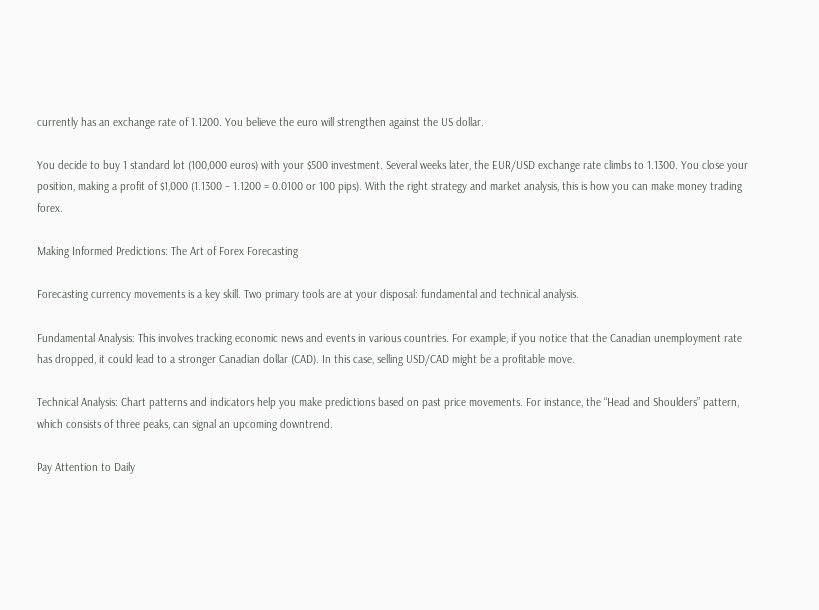currently has an exchange rate of 1.1200. You believe the euro will strengthen against the US dollar.

You decide to buy 1 standard lot (100,000 euros) with your $500 investment. Several weeks later, the EUR/USD exchange rate climbs to 1.1300. You close your position, making a profit of $1,000 (1.1300 – 1.1200 = 0.0100 or 100 pips). With the right strategy and market analysis, this is how you can make money trading forex.

Making Informed Predictions: The Art of Forex Forecasting

Forecasting currency movements is a key skill. Two primary tools are at your disposal: fundamental and technical analysis.

Fundamental Analysis: This involves tracking economic news and events in various countries. For example, if you notice that the Canadian unemployment rate has dropped, it could lead to a stronger Canadian dollar (CAD). In this case, selling USD/CAD might be a profitable move.

Technical Analysis: Chart patterns and indicators help you make predictions based on past price movements. For instance, the “Head and Shoulders” pattern, which consists of three peaks, can signal an upcoming downtrend.

Pay Attention to Daily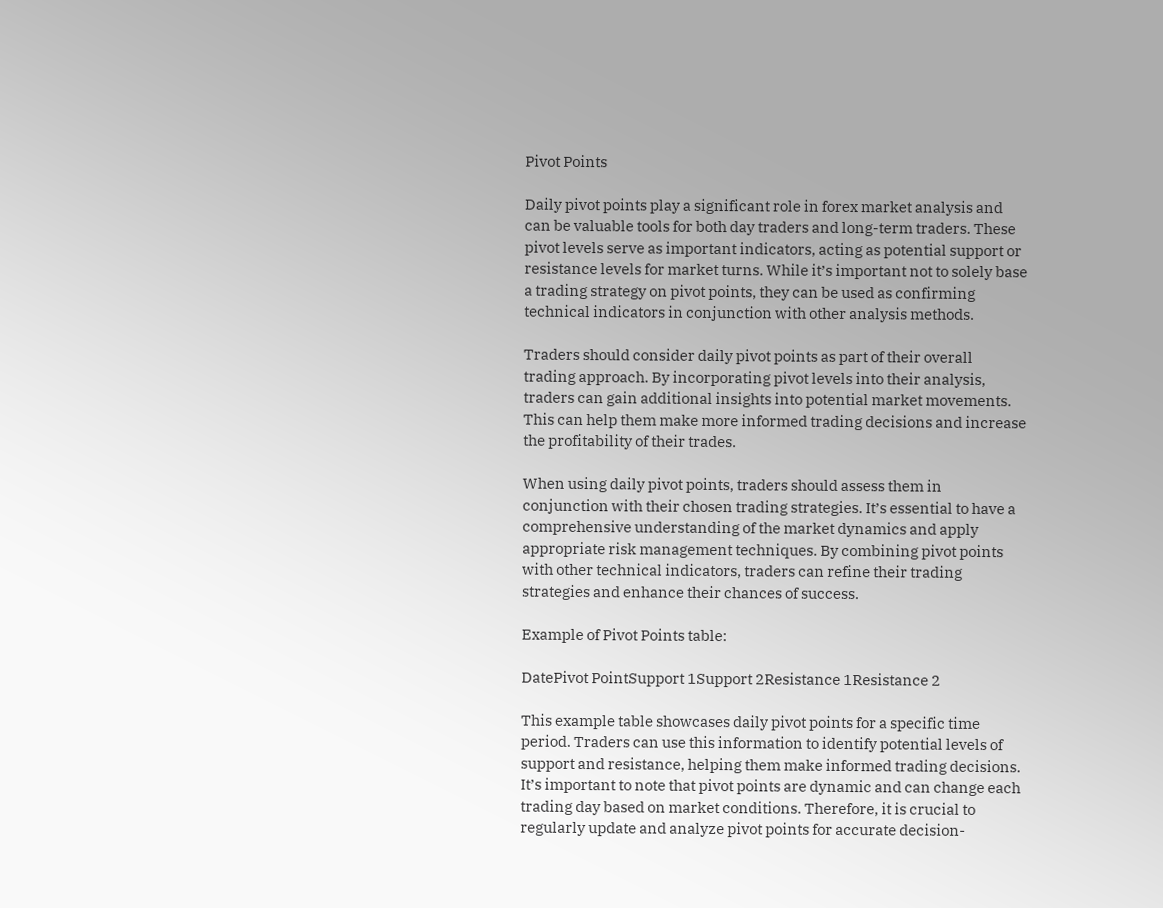Pivot Points

Daily pivot points play a significant role in forex market analysis and can be valuable tools for both day traders and long-term traders. These pivot levels serve as important indicators, acting as potential support or resistance levels for market turns. While it’s important not to solely base a trading strategy on pivot points, they can be used as confirming technical indicators in conjunction with other analysis methods.

Traders should consider daily pivot points as part of their overall trading approach. By incorporating pivot levels into their analysis, traders can gain additional insights into potential market movements. This can help them make more informed trading decisions and increase the profitability of their trades.

When using daily pivot points, traders should assess them in conjunction with their chosen trading strategies. It’s essential to have a comprehensive understanding of the market dynamics and apply appropriate risk management techniques. By combining pivot points with other technical indicators, traders can refine their trading strategies and enhance their chances of success.

Example of Pivot Points table:

DatePivot PointSupport 1Support 2Resistance 1Resistance 2

This example table showcases daily pivot points for a specific time period. Traders can use this information to identify potential levels of support and resistance, helping them make informed trading decisions. It’s important to note that pivot points are dynamic and can change each trading day based on market conditions. Therefore, it is crucial to regularly update and analyze pivot points for accurate decision-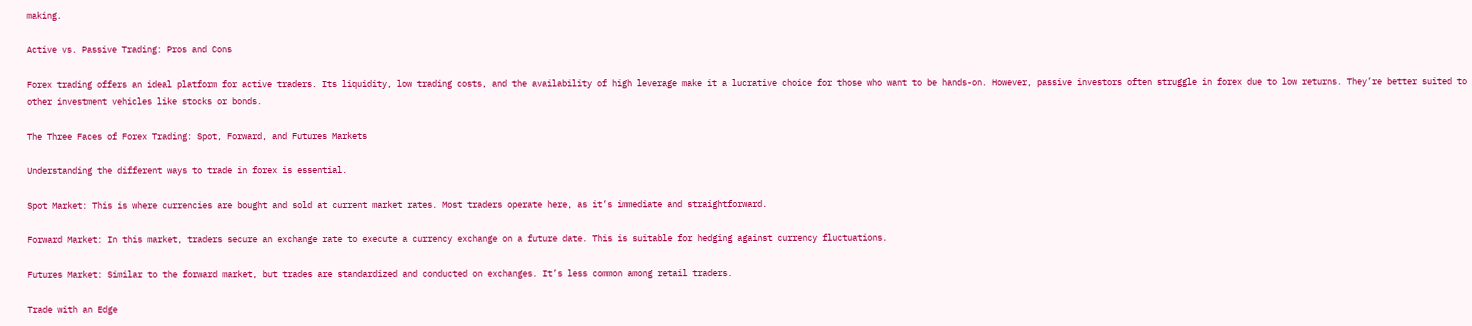making.

Active vs. Passive Trading: Pros and Cons

Forex trading offers an ideal platform for active traders. Its liquidity, low trading costs, and the availability of high leverage make it a lucrative choice for those who want to be hands-on. However, passive investors often struggle in forex due to low returns. They’re better suited to other investment vehicles like stocks or bonds.

The Three Faces of Forex Trading: Spot, Forward, and Futures Markets

Understanding the different ways to trade in forex is essential.

Spot Market: This is where currencies are bought and sold at current market rates. Most traders operate here, as it’s immediate and straightforward.

Forward Market: In this market, traders secure an exchange rate to execute a currency exchange on a future date. This is suitable for hedging against currency fluctuations.

Futures Market: Similar to the forward market, but trades are standardized and conducted on exchanges. It’s less common among retail traders.

Trade with an Edge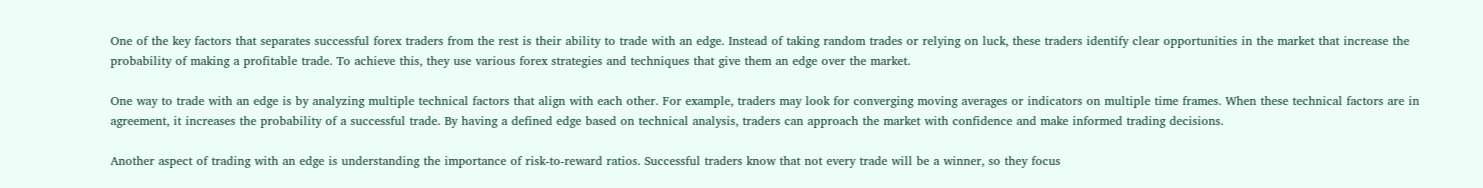One of the key factors that separates successful forex traders from the rest is their ability to trade with an edge. Instead of taking random trades or relying on luck, these traders identify clear opportunities in the market that increase the probability of making a profitable trade. To achieve this, they use various forex strategies and techniques that give them an edge over the market.

One way to trade with an edge is by analyzing multiple technical factors that align with each other. For example, traders may look for converging moving averages or indicators on multiple time frames. When these technical factors are in agreement, it increases the probability of a successful trade. By having a defined edge based on technical analysis, traders can approach the market with confidence and make informed trading decisions.

Another aspect of trading with an edge is understanding the importance of risk-to-reward ratios. Successful traders know that not every trade will be a winner, so they focus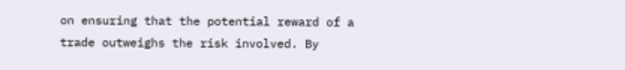on ensuring that the potential reward of a trade outweighs the risk involved. By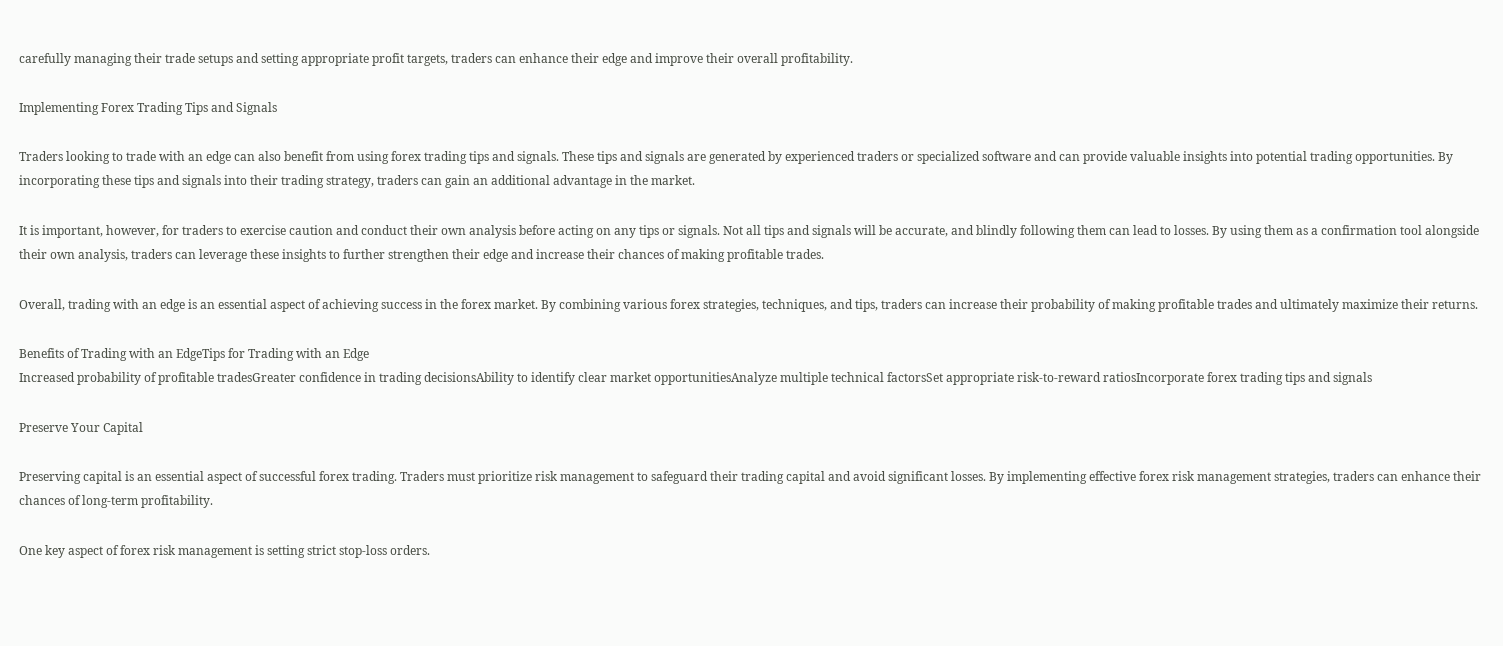carefully managing their trade setups and setting appropriate profit targets, traders can enhance their edge and improve their overall profitability.

Implementing Forex Trading Tips and Signals

Traders looking to trade with an edge can also benefit from using forex trading tips and signals. These tips and signals are generated by experienced traders or specialized software and can provide valuable insights into potential trading opportunities. By incorporating these tips and signals into their trading strategy, traders can gain an additional advantage in the market.

It is important, however, for traders to exercise caution and conduct their own analysis before acting on any tips or signals. Not all tips and signals will be accurate, and blindly following them can lead to losses. By using them as a confirmation tool alongside their own analysis, traders can leverage these insights to further strengthen their edge and increase their chances of making profitable trades.

Overall, trading with an edge is an essential aspect of achieving success in the forex market. By combining various forex strategies, techniques, and tips, traders can increase their probability of making profitable trades and ultimately maximize their returns.

Benefits of Trading with an EdgeTips for Trading with an Edge
Increased probability of profitable tradesGreater confidence in trading decisionsAbility to identify clear market opportunitiesAnalyze multiple technical factorsSet appropriate risk-to-reward ratiosIncorporate forex trading tips and signals

Preserve Your Capital

Preserving capital is an essential aspect of successful forex trading. Traders must prioritize risk management to safeguard their trading capital and avoid significant losses. By implementing effective forex risk management strategies, traders can enhance their chances of long-term profitability.

One key aspect of forex risk management is setting strict stop-loss orders.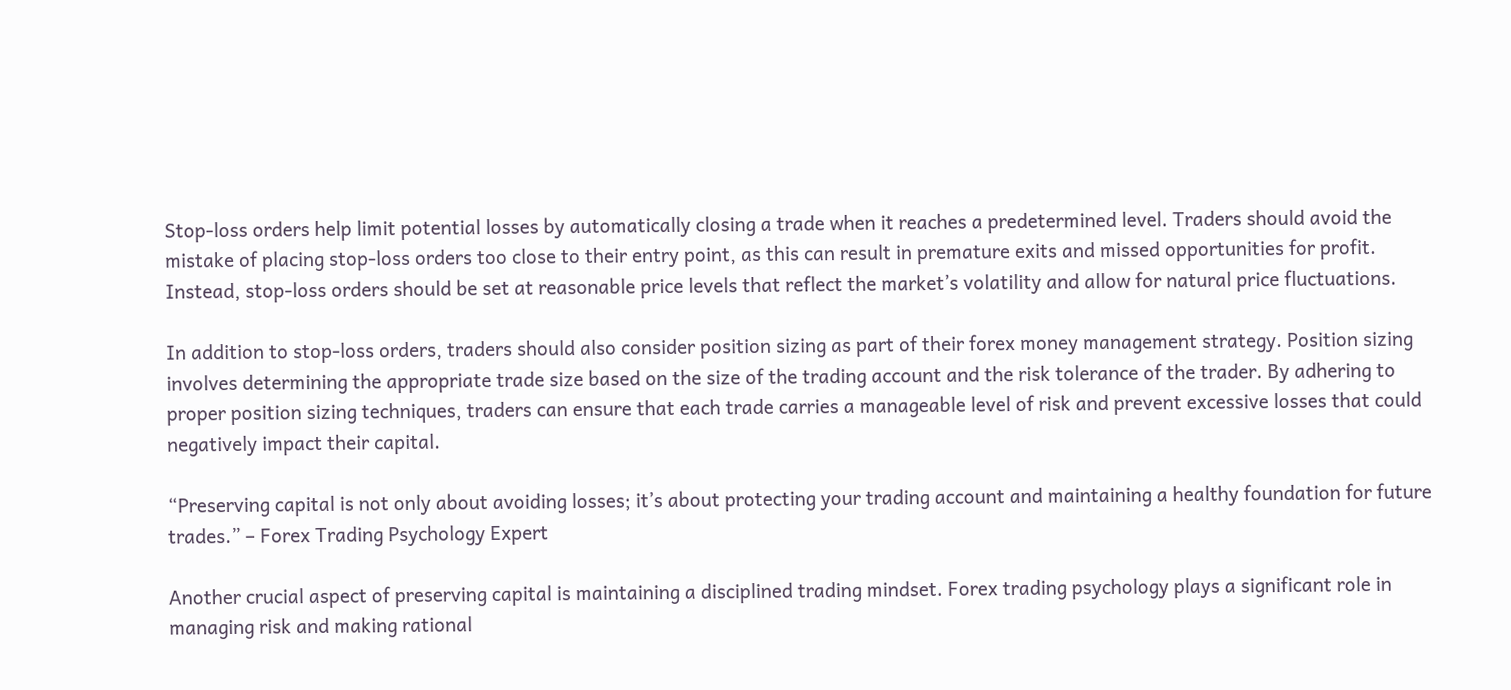Stop-loss orders help limit potential losses by automatically closing a trade when it reaches a predetermined level. Traders should avoid the mistake of placing stop-loss orders too close to their entry point, as this can result in premature exits and missed opportunities for profit. Instead, stop-loss orders should be set at reasonable price levels that reflect the market’s volatility and allow for natural price fluctuations.

In addition to stop-loss orders, traders should also consider position sizing as part of their forex money management strategy. Position sizing involves determining the appropriate trade size based on the size of the trading account and the risk tolerance of the trader. By adhering to proper position sizing techniques, traders can ensure that each trade carries a manageable level of risk and prevent excessive losses that could negatively impact their capital.

“Preserving capital is not only about avoiding losses; it’s about protecting your trading account and maintaining a healthy foundation for future trades.” – Forex Trading Psychology Expert

Another crucial aspect of preserving capital is maintaining a disciplined trading mindset. Forex trading psychology plays a significant role in managing risk and making rational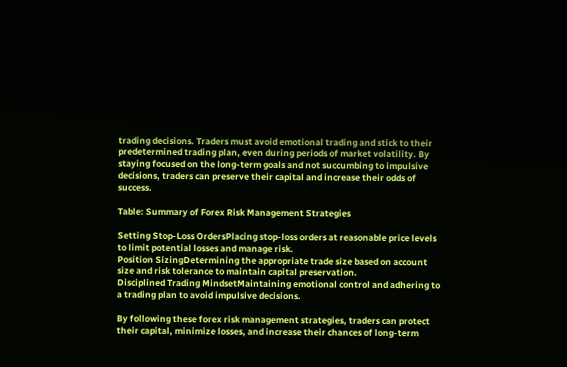trading decisions. Traders must avoid emotional trading and stick to their predetermined trading plan, even during periods of market volatility. By staying focused on the long-term goals and not succumbing to impulsive decisions, traders can preserve their capital and increase their odds of success.

Table: Summary of Forex Risk Management Strategies

Setting Stop-Loss OrdersPlacing stop-loss orders at reasonable price levels to limit potential losses and manage risk.
Position SizingDetermining the appropriate trade size based on account size and risk tolerance to maintain capital preservation.
Disciplined Trading MindsetMaintaining emotional control and adhering to a trading plan to avoid impulsive decisions.

By following these forex risk management strategies, traders can protect their capital, minimize losses, and increase their chances of long-term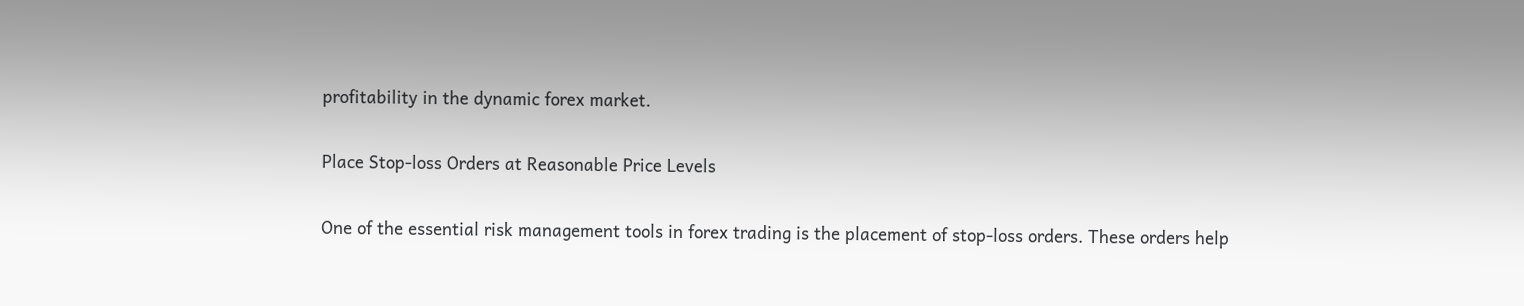profitability in the dynamic forex market.

Place Stop-loss Orders at Reasonable Price Levels

One of the essential risk management tools in forex trading is the placement of stop-loss orders. These orders help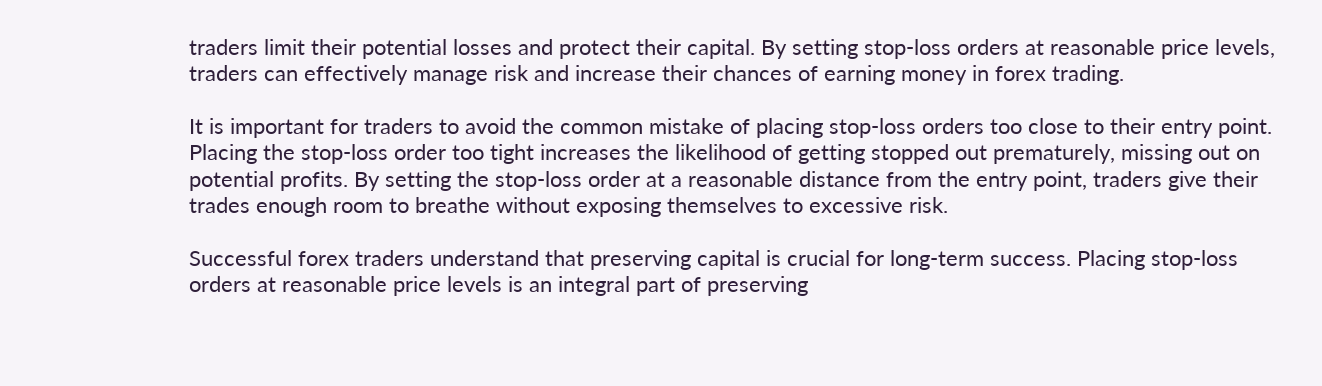traders limit their potential losses and protect their capital. By setting stop-loss orders at reasonable price levels, traders can effectively manage risk and increase their chances of earning money in forex trading.

It is important for traders to avoid the common mistake of placing stop-loss orders too close to their entry point. Placing the stop-loss order too tight increases the likelihood of getting stopped out prematurely, missing out on potential profits. By setting the stop-loss order at a reasonable distance from the entry point, traders give their trades enough room to breathe without exposing themselves to excessive risk.

Successful forex traders understand that preserving capital is crucial for long-term success. Placing stop-loss orders at reasonable price levels is an integral part of preserving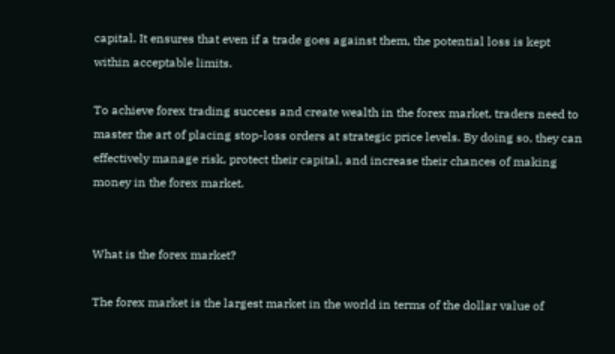capital. It ensures that even if a trade goes against them, the potential loss is kept within acceptable limits.

To achieve forex trading success and create wealth in the forex market, traders need to master the art of placing stop-loss orders at strategic price levels. By doing so, they can effectively manage risk, protect their capital, and increase their chances of making money in the forex market.


What is the forex market?

The forex market is the largest market in the world in terms of the dollar value of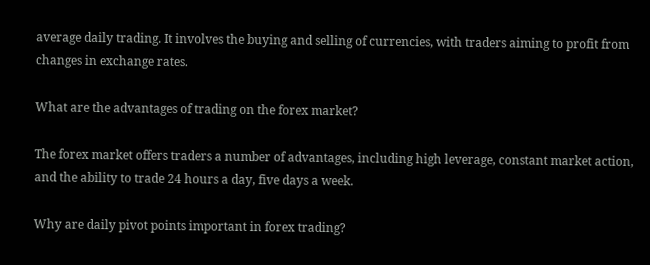average daily trading. It involves the buying and selling of currencies, with traders aiming to profit from changes in exchange rates.

What are the advantages of trading on the forex market?

The forex market offers traders a number of advantages, including high leverage, constant market action, and the ability to trade 24 hours a day, five days a week.

Why are daily pivot points important in forex trading?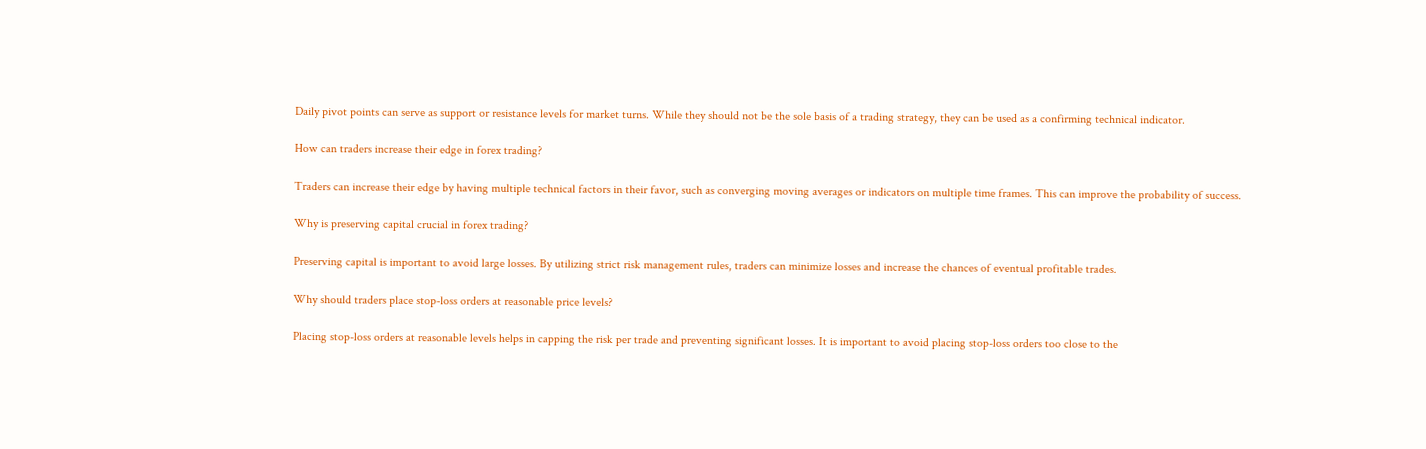Daily pivot points can serve as support or resistance levels for market turns. While they should not be the sole basis of a trading strategy, they can be used as a confirming technical indicator.

How can traders increase their edge in forex trading?

Traders can increase their edge by having multiple technical factors in their favor, such as converging moving averages or indicators on multiple time frames. This can improve the probability of success.

Why is preserving capital crucial in forex trading?

Preserving capital is important to avoid large losses. By utilizing strict risk management rules, traders can minimize losses and increase the chances of eventual profitable trades.

Why should traders place stop-loss orders at reasonable price levels?

Placing stop-loss orders at reasonable levels helps in capping the risk per trade and preventing significant losses. It is important to avoid placing stop-loss orders too close to the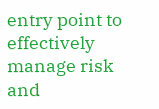entry point to effectively manage risk and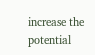increase the potential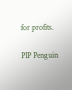for profits.

PIP Penguin